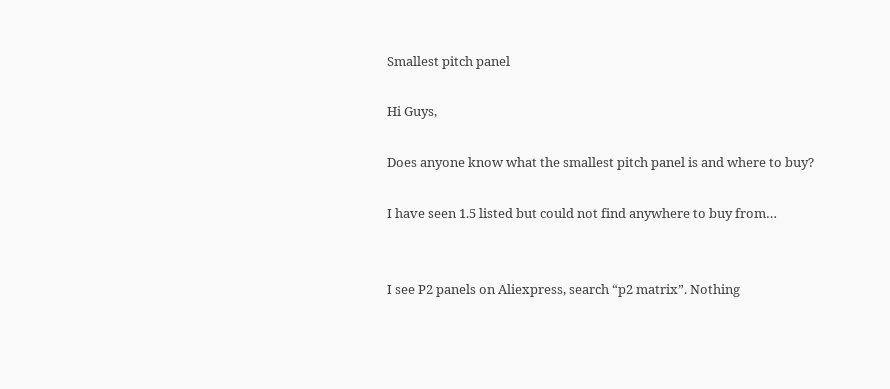Smallest pitch panel

Hi Guys,

Does anyone know what the smallest pitch panel is and where to buy?

I have seen 1.5 listed but could not find anywhere to buy from…


I see P2 panels on Aliexpress, search “p2 matrix”. Nothing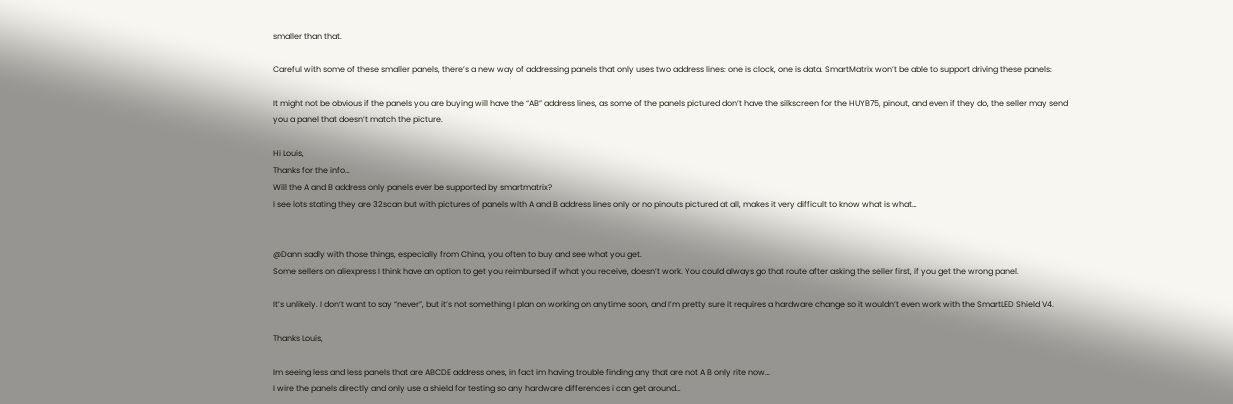smaller than that.

Careful with some of these smaller panels, there’s a new way of addressing panels that only uses two address lines: one is clock, one is data. SmartMatrix won’t be able to support driving these panels:

It might not be obvious if the panels you are buying will have the “AB” address lines, as some of the panels pictured don’t have the silkscreen for the HUYB75, pinout, and even if they do, the seller may send you a panel that doesn’t match the picture.

Hi Louis,
Thanks for the info…
Will the A and B address only panels ever be supported by smartmatrix?
I see lots stating they are 32scan but with pictures of panels with A and B address lines only or no pinouts pictured at all, makes it very difficult to know what is what…


@Dann sadly with those things, especially from China, you often to buy and see what you get.
Some sellers on aliexpress I think have an option to get you reimbursed if what you receive, doesn’t work. You could always go that route after asking the seller first, if you get the wrong panel.

It’s unlikely. I don’t want to say “never”, but it’s not something I plan on working on anytime soon, and I’m pretty sure it requires a hardware change so it wouldn’t even work with the SmartLED Shield V4.

Thanks Louis,

Im seeing less and less panels that are ABCDE address ones, in fact im having trouble finding any that are not A B only rite now…
I wire the panels directly and only use a shield for testing so any hardware differences i can get around…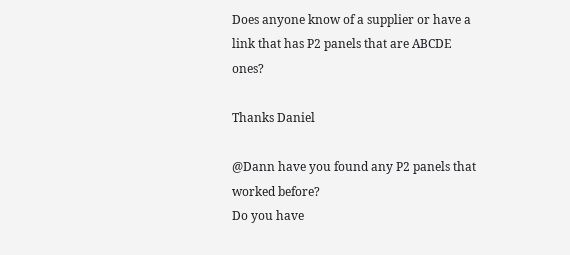Does anyone know of a supplier or have a link that has P2 panels that are ABCDE ones?

Thanks Daniel

@Dann have you found any P2 panels that worked before?
Do you have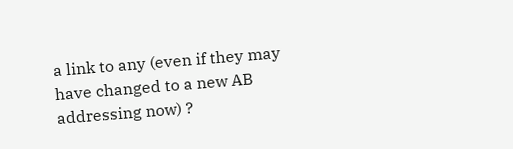a link to any (even if they may have changed to a new AB addressing now) ?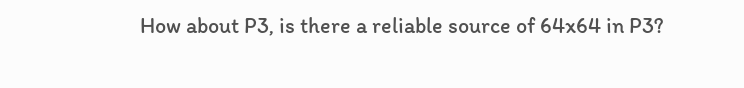How about P3, is there a reliable source of 64x64 in P3?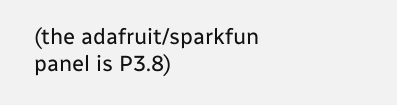(the adafruit/sparkfun panel is P3.8)